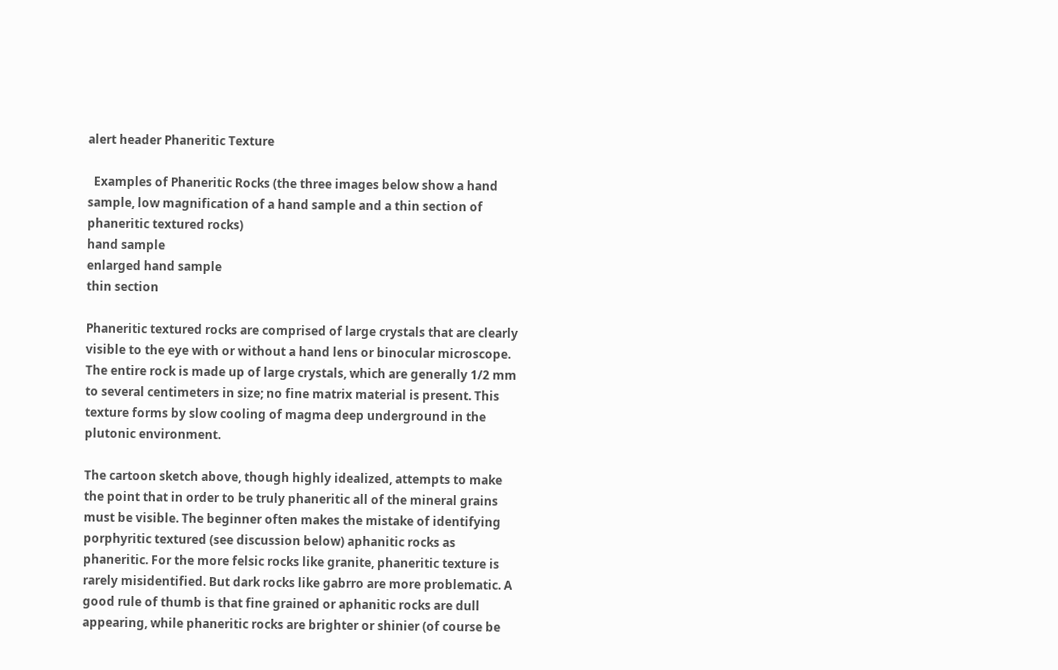alert header Phaneritic Texture

  Examples of Phaneritic Rocks (the three images below show a hand sample, low magnification of a hand sample and a thin section of phaneritic textured rocks)
hand sample
enlarged hand sample
thin section

Phaneritic textured rocks are comprised of large crystals that are clearly visible to the eye with or without a hand lens or binocular microscope. The entire rock is made up of large crystals, which are generally 1/2 mm to several centimeters in size; no fine matrix material is present. This texture forms by slow cooling of magma deep underground in the plutonic environment.

The cartoon sketch above, though highly idealized, attempts to make the point that in order to be truly phaneritic all of the mineral grains must be visible. The beginner often makes the mistake of identifying porphyritic textured (see discussion below) aphanitic rocks as phaneritic. For the more felsic rocks like granite, phaneritic texture is rarely misidentified. But dark rocks like gabrro are more problematic. A good rule of thumb is that fine grained or aphanitic rocks are dull appearing, while phaneritic rocks are brighter or shinier (of course be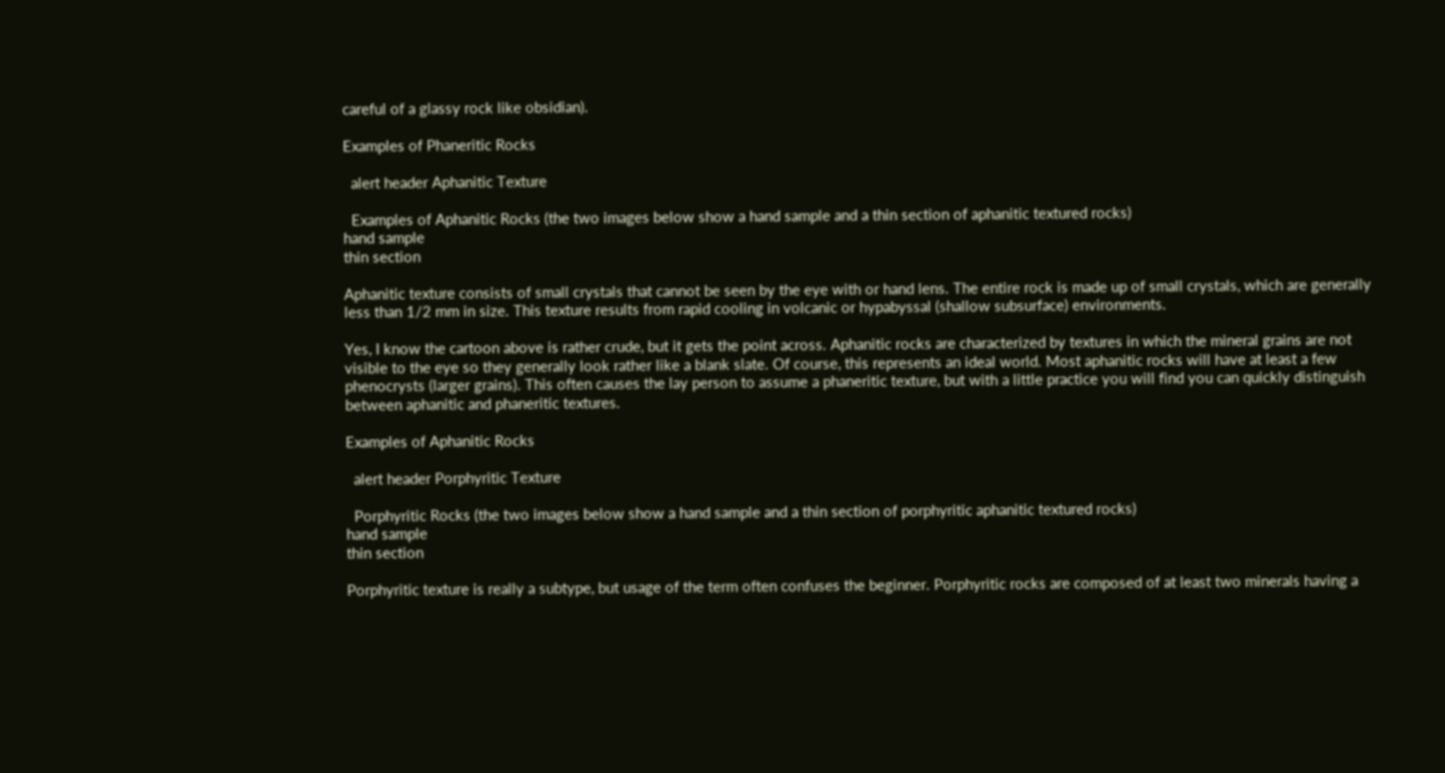careful of a glassy rock like obsidian).

Examples of Phaneritic Rocks

  alert header Aphanitic Texture

  Examples of Aphanitic Rocks (the two images below show a hand sample and a thin section of aphanitic textured rocks)
hand sample
thin section

Aphanitic texture consists of small crystals that cannot be seen by the eye with or hand lens. The entire rock is made up of small crystals, which are generally less than 1/2 mm in size. This texture results from rapid cooling in volcanic or hypabyssal (shallow subsurface) environments.

Yes, I know the cartoon above is rather crude, but it gets the point across. Aphanitic rocks are characterized by textures in which the mineral grains are not visible to the eye so they generally look rather like a blank slate. Of course, this represents an ideal world. Most aphanitic rocks will have at least a few phenocrysts (larger grains). This often causes the lay person to assume a phaneritic texture, but with a little practice you will find you can quickly distinguish between aphanitic and phaneritic textures.

Examples of Aphanitic Rocks

  alert header Porphyritic Texture

  Porphyritic Rocks (the two images below show a hand sample and a thin section of porphyritic aphanitic textured rocks)
hand sample
thin section

Porphyritic texture is really a subtype, but usage of the term often confuses the beginner. Porphyritic rocks are composed of at least two minerals having a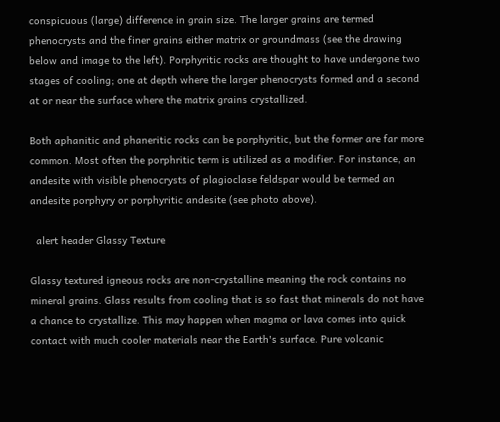conspicuous (large) difference in grain size. The larger grains are termed phenocrysts and the finer grains either matrix or groundmass (see the drawing below and image to the left). Porphyritic rocks are thought to have undergone two stages of cooling; one at depth where the larger phenocrysts formed and a second at or near the surface where the matrix grains crystallized.

Both aphanitic and phaneritic rocks can be porphyritic, but the former are far more common. Most often the porphritic term is utilized as a modifier. For instance, an andesite with visible phenocrysts of plagioclase feldspar would be termed an andesite porphyry or porphyritic andesite (see photo above).

  alert header Glassy Texture

Glassy textured igneous rocks are non-crystalline meaning the rock contains no mineral grains. Glass results from cooling that is so fast that minerals do not have a chance to crystallize. This may happen when magma or lava comes into quick contact with much cooler materials near the Earth's surface. Pure volcanic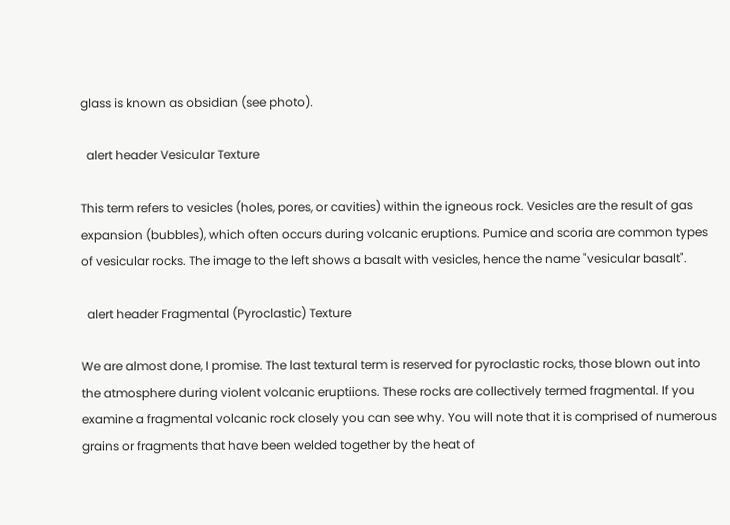glass is known as obsidian (see photo).

  alert header Vesicular Texture

This term refers to vesicles (holes, pores, or cavities) within the igneous rock. Vesicles are the result of gas expansion (bubbles), which often occurs during volcanic eruptions. Pumice and scoria are common types of vesicular rocks. The image to the left shows a basalt with vesicles, hence the name "vesicular basalt".

  alert header Fragmental (Pyroclastic) Texture

We are almost done, I promise. The last textural term is reserved for pyroclastic rocks, those blown out into the atmosphere during violent volcanic eruptiions. These rocks are collectively termed fragmental. If you examine a fragmental volcanic rock closely you can see why. You will note that it is comprised of numerous grains or fragments that have been welded together by the heat of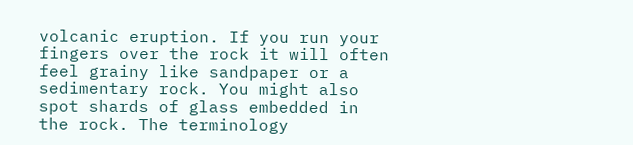volcanic eruption. If you run your fingers over the rock it will often feel grainy like sandpaper or a sedimentary rock. You might also spot shards of glass embedded in the rock. The terminology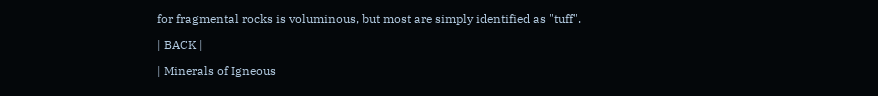for fragmental rocks is voluminous, but most are simply identified as "tuff".

| BACK |

| Minerals of Igneous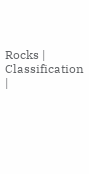Rocks | Classification |